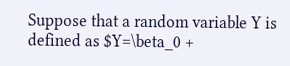Suppose that a random variable Y is defined as $Y=\beta_0 +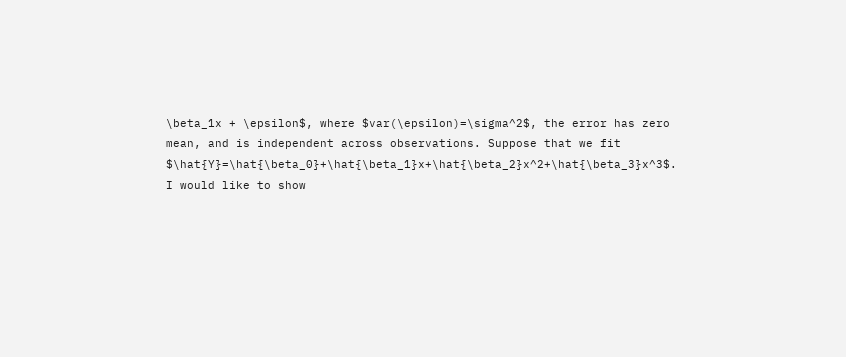\beta_1x + \epsilon$, where $var(\epsilon)=\sigma^2$, the error has zero mean, and is independent across observations. Suppose that we fit $\hat{Y}=\hat{\beta_0}+\hat{\beta_1}x+\hat{\beta_2}x^2+\hat{\beta_3}x^3$. I would like to show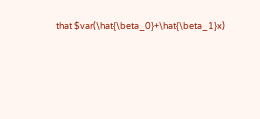that $var(\hat{\beta_0}+\hat{\beta_1}x)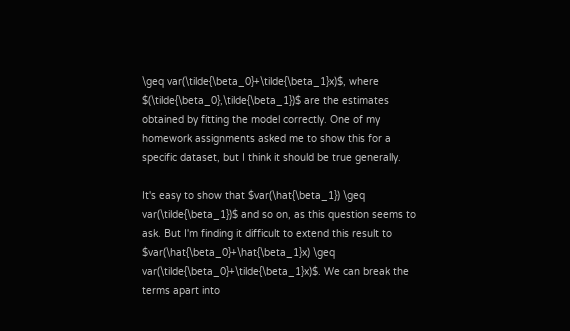\geq var(\tilde{\beta_0}+\tilde{\beta_1}x)$, where $(\tilde{\beta_0},\tilde{\beta_1})$ are the estimates obtained by fitting the model correctly. One of my homework assignments asked me to show this for a specific dataset, but I think it should be true generally.

It's easy to show that $var(\hat{\beta_1}) \geq var(\tilde{\beta_1})$ and so on, as this question seems to ask. But I'm finding it difficult to extend this result to $var(\hat{\beta_0}+\hat{\beta_1}x) \geq var(\tilde{\beta_0}+\tilde{\beta_1}x)$. We can break the terms apart into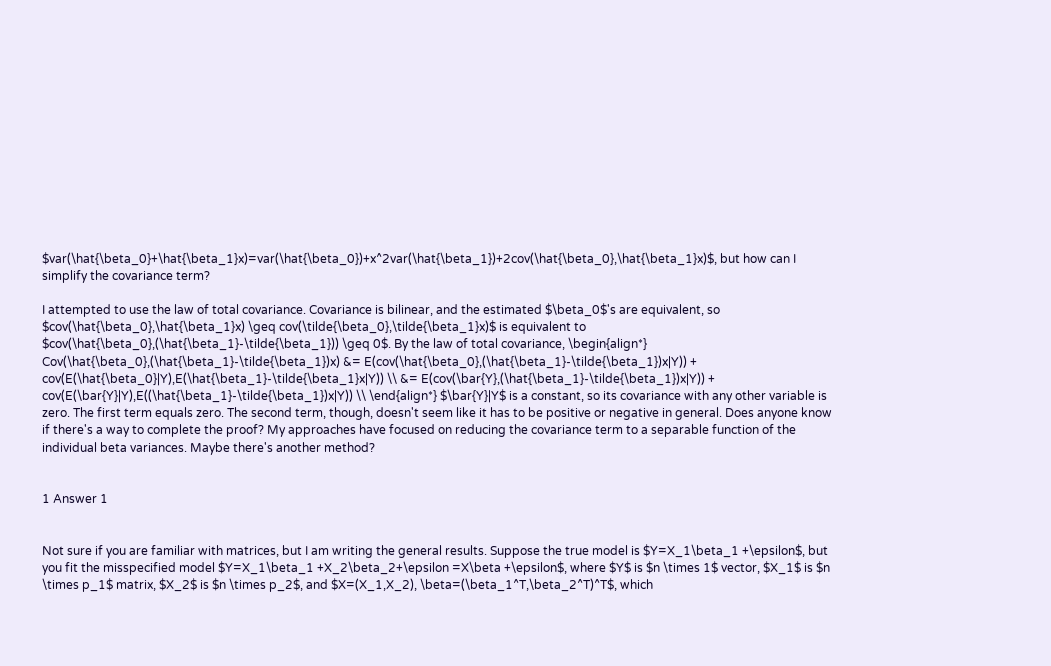$var(\hat{\beta_0}+\hat{\beta_1}x)=var(\hat{\beta_0})+x^2var(\hat{\beta_1})+2cov(\hat{\beta_0},\hat{\beta_1}x)$, but how can I simplify the covariance term?

I attempted to use the law of total covariance. Covariance is bilinear, and the estimated $\beta_0$'s are equivalent, so $cov(\hat{\beta_0},\hat{\beta_1}x) \geq cov(\tilde{\beta_0},\tilde{\beta_1}x)$ is equivalent to $cov(\hat{\beta_0},(\hat{\beta_1}-\tilde{\beta_1})) \geq 0$. By the law of total covariance, \begin{align*} Cov(\hat{\beta_0},(\hat{\beta_1}-\tilde{\beta_1})x) &= E(cov(\hat{\beta_0},(\hat{\beta_1}-\tilde{\beta_1})x|Y)) + cov(E(\hat{\beta_0}|Y),E(\hat{\beta_1}-\tilde{\beta_1}x|Y)) \\ &= E(cov(\bar{Y},(\hat{\beta_1}-\tilde{\beta_1})x|Y)) + cov(E(\bar{Y}|Y),E((\hat{\beta_1}-\tilde{\beta_1})x|Y)) \\ \end{align*} $\bar{Y}|Y$ is a constant, so its covariance with any other variable is zero. The first term equals zero. The second term, though, doesn't seem like it has to be positive or negative in general. Does anyone know if there's a way to complete the proof? My approaches have focused on reducing the covariance term to a separable function of the individual beta variances. Maybe there's another method?


1 Answer 1


Not sure if you are familiar with matrices, but I am writing the general results. Suppose the true model is $Y=X_1\beta_1 +\epsilon$, but you fit the misspecified model $Y=X_1\beta_1 +X_2\beta_2+\epsilon =X\beta +\epsilon$, where $Y$ is $n \times 1$ vector, $X_1$ is $n \times p_1$ matrix, $X_2$ is $n \times p_2$, and $X=(X_1,X_2), \beta=(\beta_1^T,\beta_2^T)^T$, which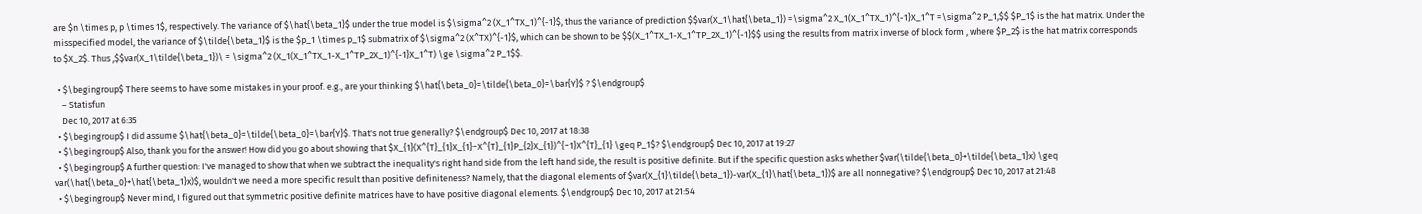are $n \times p, p \times 1$, respectively. The variance of $\hat{\beta_1}$ under the true model is $\sigma^2 (X_1^TX_1)^{-1}$, thus the variance of prediction $$var(X_1\hat{\beta_1}) =\sigma^2 X_1(X_1^TX_1)^{-1}X_1^T =\sigma^2 P_1,$$ $P_1$ is the hat matrix. Under the misspecified model, the variance of $\tilde{\beta_1}$ is the $p_1 \times p_1$ submatrix of $\sigma^2 (X^TX)^{-1}$, which can be shown to be $$(X_1^TX_1-X_1^TP_2X_1)^{-1}$$ using the results from matrix inverse of block form , where $P_2$ is the hat matrix corresponds to $X_2$. Thus ,$$var(X_1\tilde{\beta_1})\ = \sigma^2 (X_1(X_1^TX_1-X_1^TP_2X_1)^{-1}X_1^T) \ge \sigma^2 P_1$$.

  • $\begingroup$ There seems to have some mistakes in your proof. e.g., are your thinking $\hat{\beta_0}=\tilde{\beta_0}=\bar{Y}$ ? $\endgroup$
    – Statisfun
    Dec 10, 2017 at 6:35
  • $\begingroup$ I did assume $\hat{\beta_0}=\tilde{\beta_0}=\bar{Y}$. That's not true generally? $\endgroup$ Dec 10, 2017 at 18:38
  • $\begingroup$ Also, thank you for the answer! How did you go about showing that $X_{1}(X^{T}_{1}X_{1}−X^{T}_{1}P_{2}X_{1})^{−1}X^{T}_{1} \geq P_1$? $\endgroup$ Dec 10, 2017 at 19:27
  • $\begingroup$ A further question: I've managed to show that when we subtract the inequality's right hand side from the left hand side, the result is positive definite. But if the specific question asks whether $var(\tilde{\beta_0}+\tilde{\beta_1}x) \geq var(\hat{\beta_0}+\hat{\beta_1}x)$, wouldn't we need a more specific result than positive definiteness? Namely, that the diagonal elements of $var(X_{1}\tilde{\beta_1})-var(X_{1}\hat{\beta_1})$ are all nonnegative? $\endgroup$ Dec 10, 2017 at 21:48
  • $\begingroup$ Never mind, I figured out that symmetric positive definite matrices have to have positive diagonal elements. $\endgroup$ Dec 10, 2017 at 21:54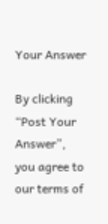Your Answer

By clicking “Post Your Answer”, you agree to our terms of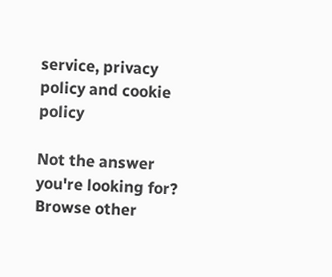service, privacy policy and cookie policy

Not the answer you're looking for? Browse other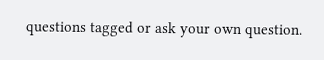questions tagged or ask your own question.